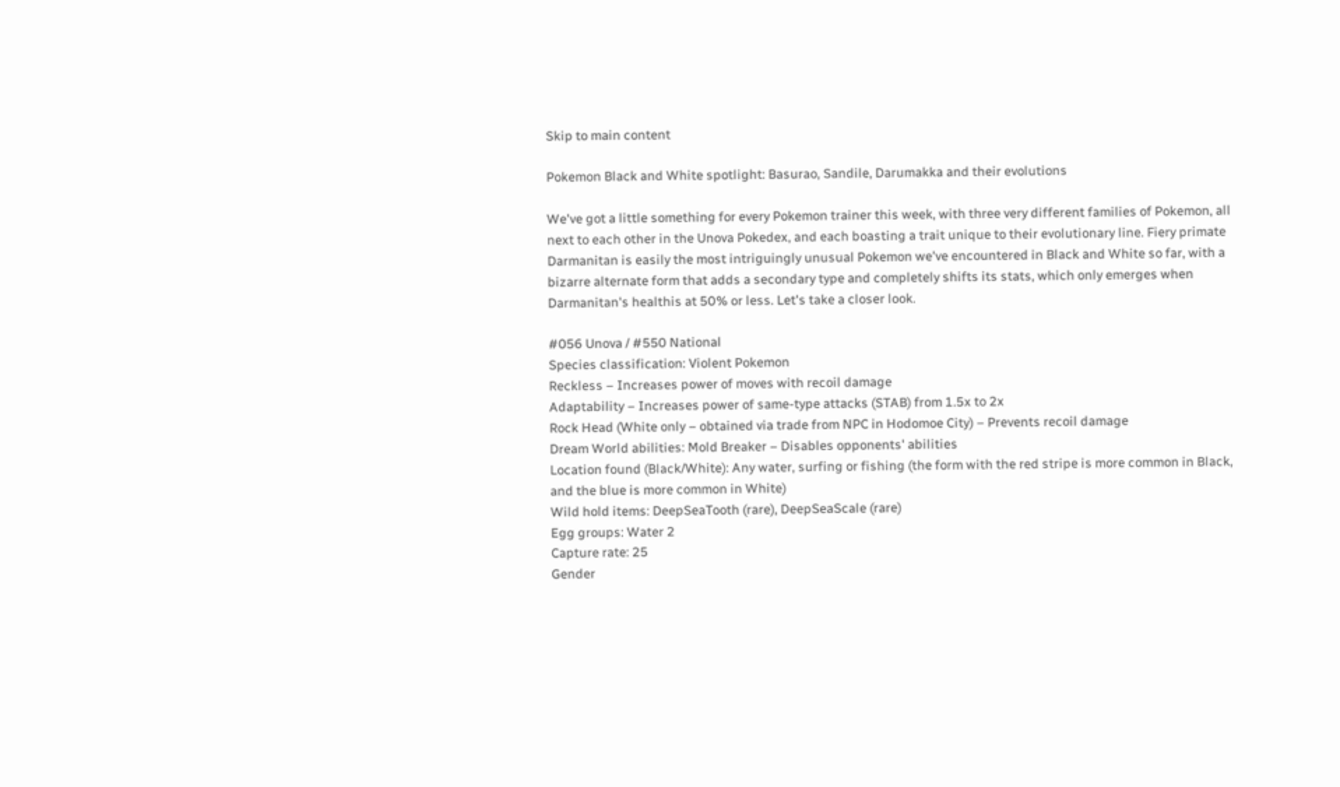Skip to main content

Pokemon Black and White spotlight: Basurao, Sandile, Darumakka and their evolutions

We've got a little something for every Pokemon trainer this week, with three very different families of Pokemon, all next to each other in the Unova Pokedex, and each boasting a trait unique to their evolutionary line. Fiery primate Darmanitan is easily the most intriguingly unusual Pokemon we've encountered in Black and White so far, with a bizarre alternate form that adds a secondary type and completely shifts its stats, which only emerges when Darmanitan's healthis at 50% or less. Let's take a closer look.

#056 Unova / #550 National
Species classification: Violent Pokemon
Reckless – Increases power of moves with recoil damage
Adaptability – Increases power of same-type attacks (STAB) from 1.5x to 2x
Rock Head (White only – obtained via trade from NPC in Hodomoe City) – Prevents recoil damage
Dream World abilities: Mold Breaker – Disables opponents' abilities
Location found (Black/White): Any water, surfing or fishing (the form with the red stripe is more common in Black, and the blue is more common in White)
Wild hold items: DeepSeaTooth (rare), DeepSeaScale (rare)
Egg groups: Water 2
Capture rate: 25
Gender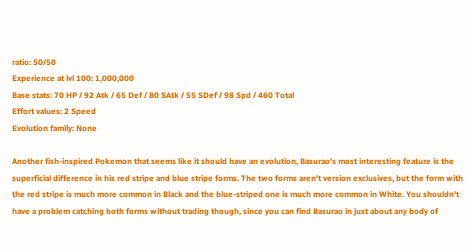ratio: 50/50
Experience at lvl 100: 1,000,000
Base stats: 70 HP / 92 Atk / 65 Def / 80 SAtk / 55 SDef / 98 Spd / 460 Total
Effort values: 2 Speed
Evolution family: None

Another fish-inspired Pokemon that seems like it should have an evolution, Basurao's most interesting feature is the superficial difference in his red stripe and blue stripe forms. The two forms aren't version exclusives, but the form with the red stripe is much more common in Black and the blue-striped one is much more common in White. You shouldn't have a problem catching both forms without trading though, since you can find Basurao in just about any body of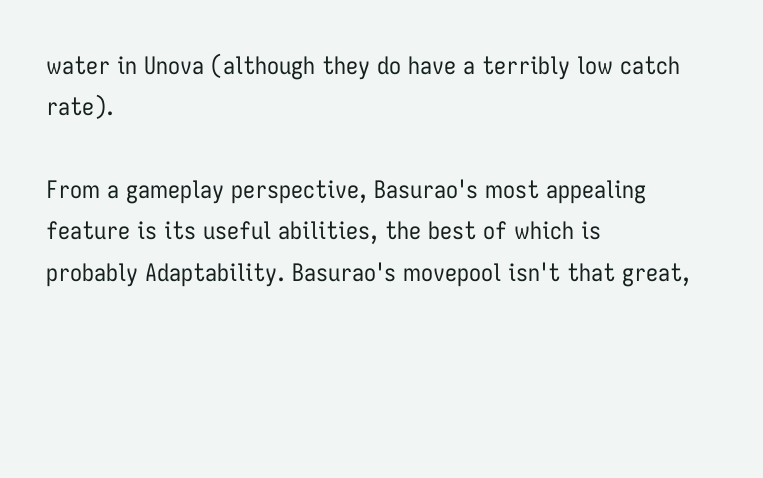water in Unova (although they do have a terribly low catch rate).

From a gameplay perspective, Basurao's most appealing feature is its useful abilities, the best of which is probably Adaptability. Basurao's movepool isn't that great,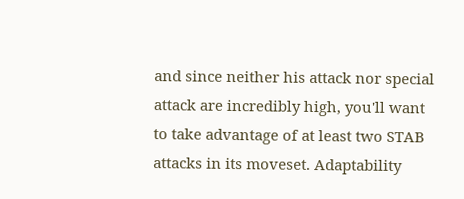and since neither his attack nor special attack are incredibly high, you'll want to take advantage of at least two STAB attacks in its moveset. Adaptability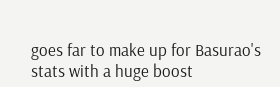goes far to make up for Basurao's stats with a huge boost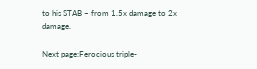to his STAB – from 1.5x damage to 2x damage.

Next page:Ferocious triple-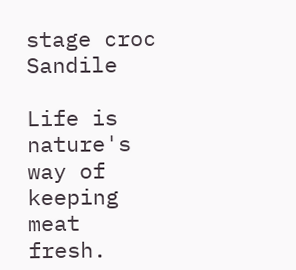stage croc Sandile

Life is nature's way of keeping meat fresh.